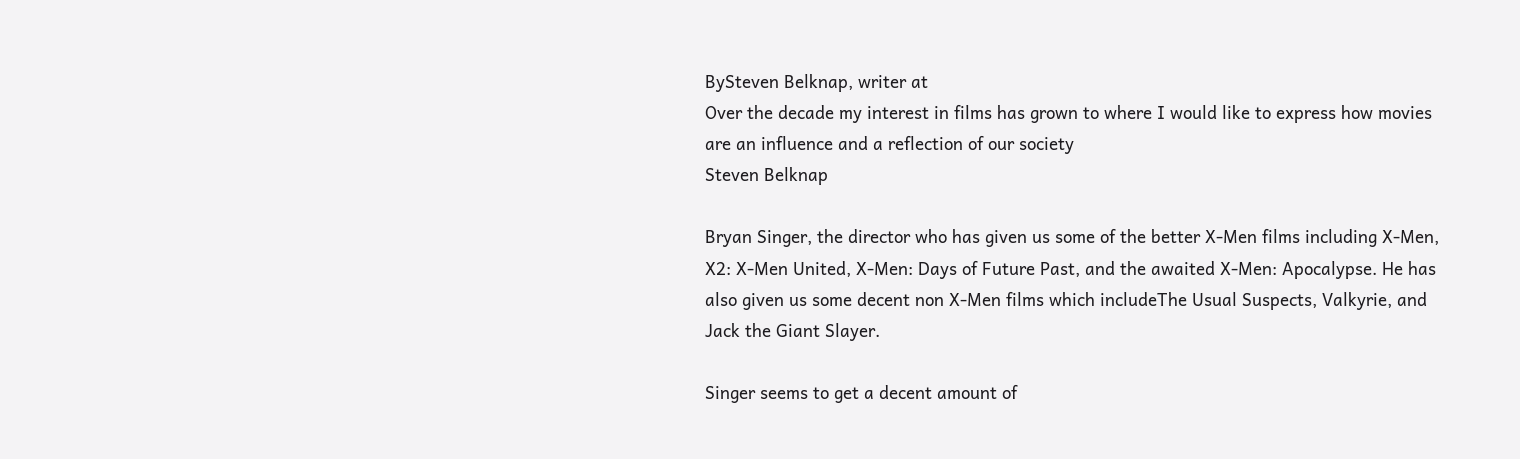BySteven Belknap, writer at
Over the decade my interest in films has grown to where I would like to express how movies are an influence and a reflection of our society
Steven Belknap

Bryan Singer, the director who has given us some of the better X-Men films including X-Men, X2: X-Men United, X-Men: Days of Future Past, and the awaited X-Men: Apocalypse. He has also given us some decent non X-Men films which includeThe Usual Suspects, Valkyrie, and Jack the Giant Slayer.

Singer seems to get a decent amount of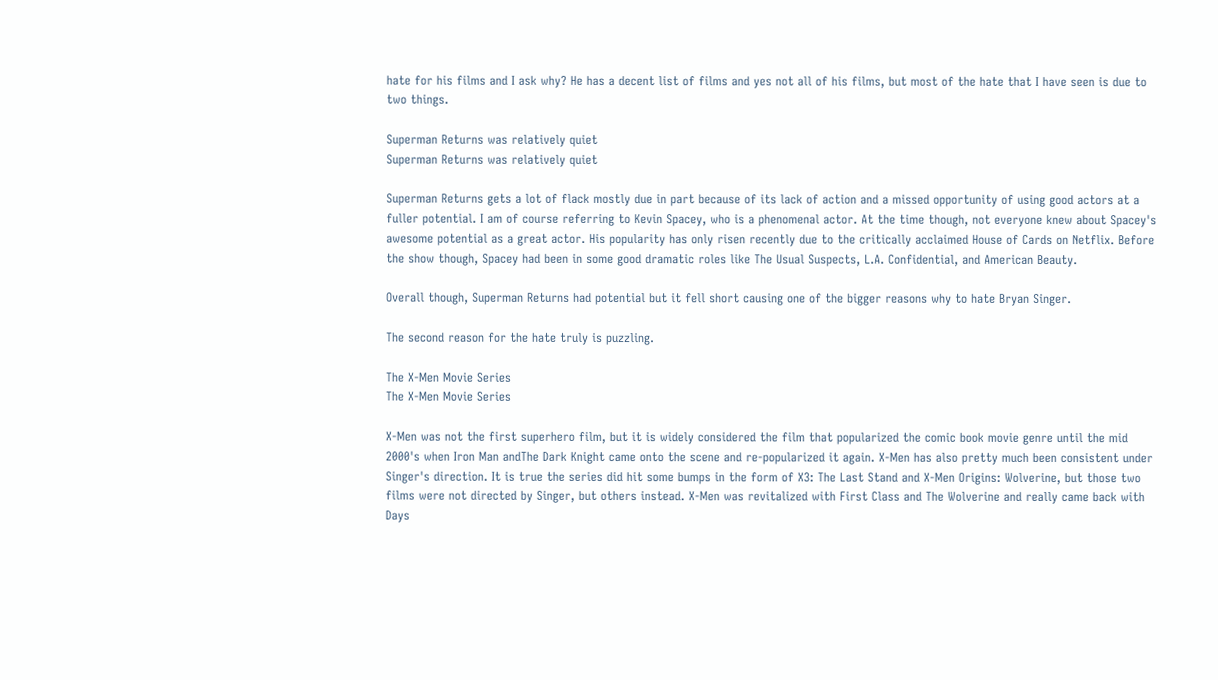hate for his films and I ask why? He has a decent list of films and yes not all of his films, but most of the hate that I have seen is due to two things.

Superman Returns was relatively quiet
Superman Returns was relatively quiet

Superman Returns gets a lot of flack mostly due in part because of its lack of action and a missed opportunity of using good actors at a fuller potential. I am of course referring to Kevin Spacey, who is a phenomenal actor. At the time though, not everyone knew about Spacey's awesome potential as a great actor. His popularity has only risen recently due to the critically acclaimed House of Cards on Netflix. Before the show though, Spacey had been in some good dramatic roles like The Usual Suspects, L.A. Confidential, and American Beauty.

Overall though, Superman Returns had potential but it fell short causing one of the bigger reasons why to hate Bryan Singer.

The second reason for the hate truly is puzzling.

The X-Men Movie Series
The X-Men Movie Series

X-Men was not the first superhero film, but it is widely considered the film that popularized the comic book movie genre until the mid 2000's when Iron Man andThe Dark Knight came onto the scene and re-popularized it again. X-Men has also pretty much been consistent under Singer's direction. It is true the series did hit some bumps in the form of X3: The Last Stand and X-Men Origins: Wolverine, but those two films were not directed by Singer, but others instead. X-Men was revitalized with First Class and The Wolverine and really came back with Days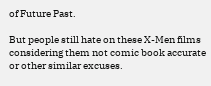of Future Past.

But people still hate on these X-Men films considering them not comic book accurate or other similar excuses.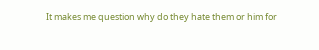It makes me question why do they hate them or him for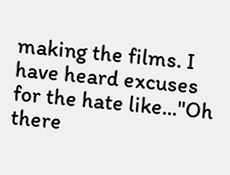making the films. I have heard excuses for the hate like..."Oh there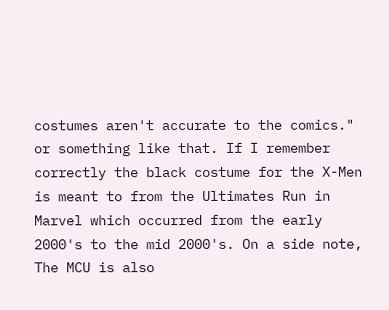costumes aren't accurate to the comics." or something like that. If I remember correctly the black costume for the X-Men is meant to from the Ultimates Run in Marvel which occurred from the early 2000's to the mid 2000's. On a side note, The MCU is also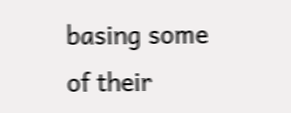basing some of their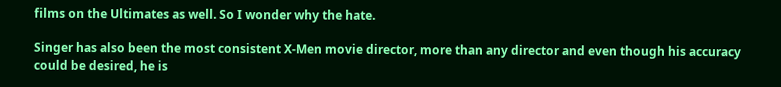films on the Ultimates as well. So I wonder why the hate.

Singer has also been the most consistent X-Men movie director, more than any director and even though his accuracy could be desired, he is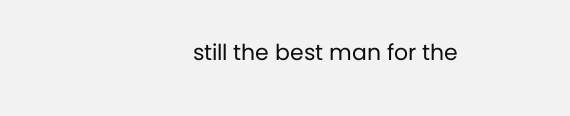still the best man for the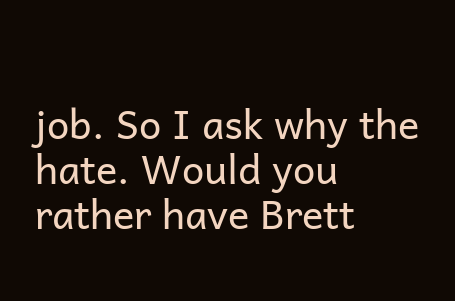job. So I ask why the hate. Would you rather have Brett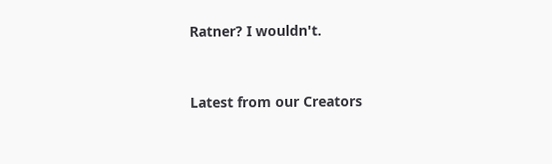Ratner? I wouldn't.


Latest from our Creators